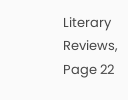Literary Reviews, Page 22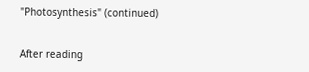"Photosynthesis" (continued)


After reading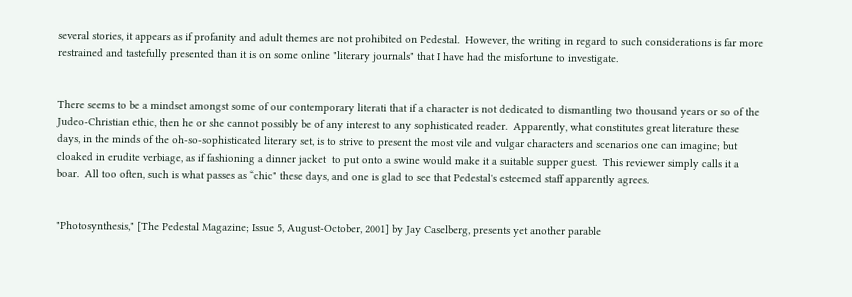several stories, it appears as if profanity and adult themes are not prohibited on Pedestal.  However, the writing in regard to such considerations is far more restrained and tastefully presented than it is on some online "literary journals" that I have had the misfortune to investigate.


There seems to be a mindset amongst some of our contemporary literati that if a character is not dedicated to dismantling two thousand years or so of the Judeo-Christian ethic, then he or she cannot possibly be of any interest to any sophisticated reader.  Apparently, what constitutes great literature these days, in the minds of the oh-so-sophisticated literary set, is to strive to present the most vile and vulgar characters and scenarios one can imagine; but cloaked in erudite verbiage, as if fashioning a dinner jacket  to put onto a swine would make it a suitable supper guest.  This reviewer simply calls it a boar.  All too often, such is what passes as “chic" these days, and one is glad to see that Pedestal's esteemed staff apparently agrees.


"Photosynthesis," [The Pedestal Magazine; Issue 5, August-October, 2001] by Jay Caselberg, presents yet another parable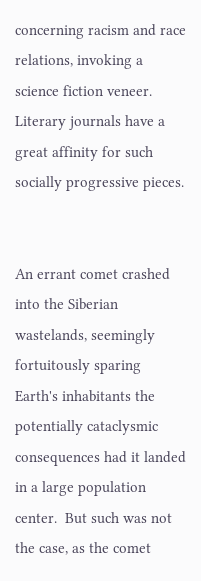concerning racism and race relations, invoking a science fiction veneer.  Literary journals have a great affinity for such socially progressive pieces.


An errant comet crashed into the Siberian wastelands, seemingly fortuitously sparing Earth's inhabitants the potentially cataclysmic consequences had it landed in a large population center.  But such was not the case, as the comet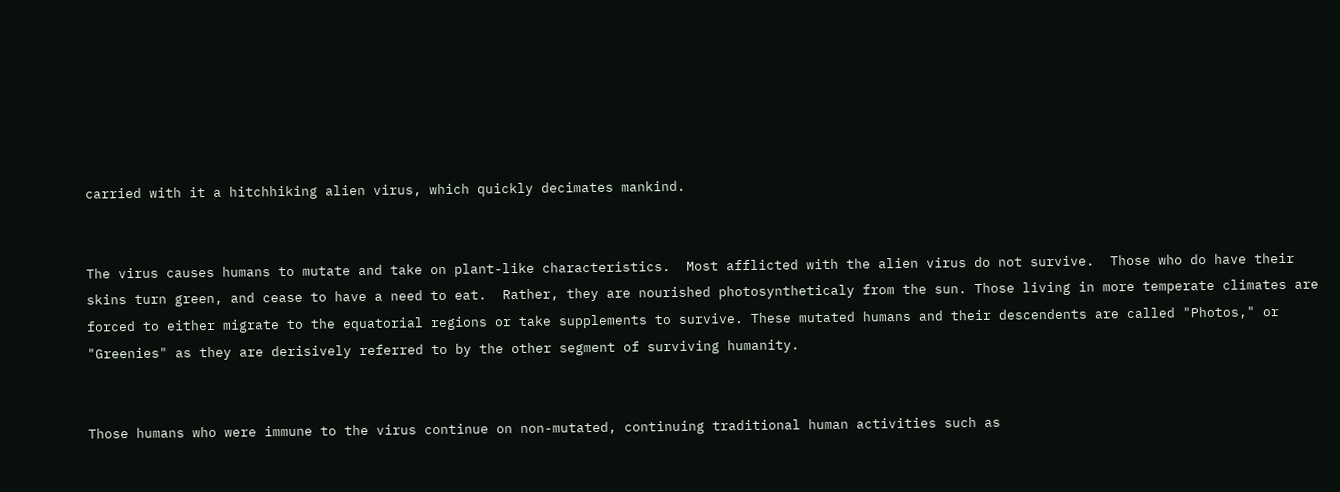carried with it a hitchhiking alien virus, which quickly decimates mankind.


The virus causes humans to mutate and take on plant-like characteristics.  Most afflicted with the alien virus do not survive.  Those who do have their skins turn green, and cease to have a need to eat.  Rather, they are nourished photosyntheticaly from the sun. Those living in more temperate climates are forced to either migrate to the equatorial regions or take supplements to survive. These mutated humans and their descendents are called "Photos," or "Greenies" as they are derisively referred to by the other segment of surviving humanity.


Those humans who were immune to the virus continue on non-mutated, continuing traditional human activities such as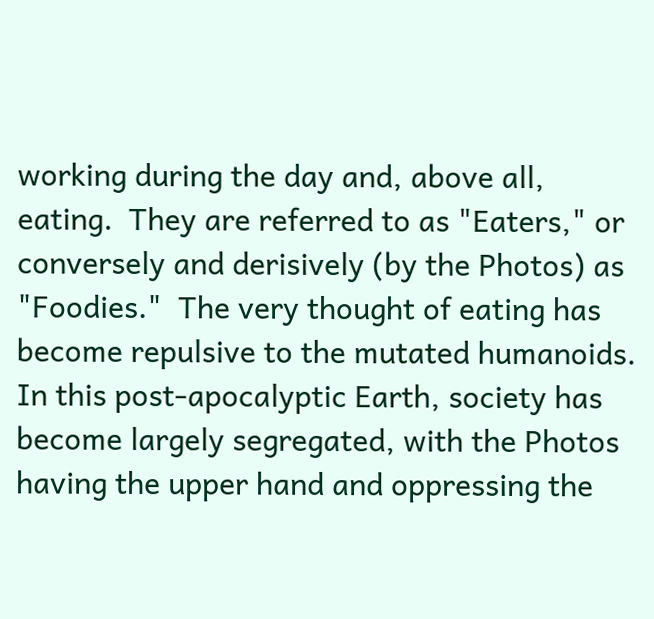working during the day and, above all, eating.  They are referred to as "Eaters," or conversely and derisively (by the Photos) as "Foodies."  The very thought of eating has become repulsive to the mutated humanoids. In this post-apocalyptic Earth, society has become largely segregated, with the Photos having the upper hand and oppressing the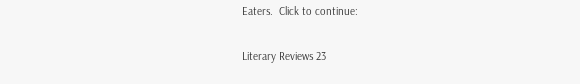Eaters.  Click to continue:

Literary Reviews 23